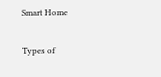Smart Home

Types of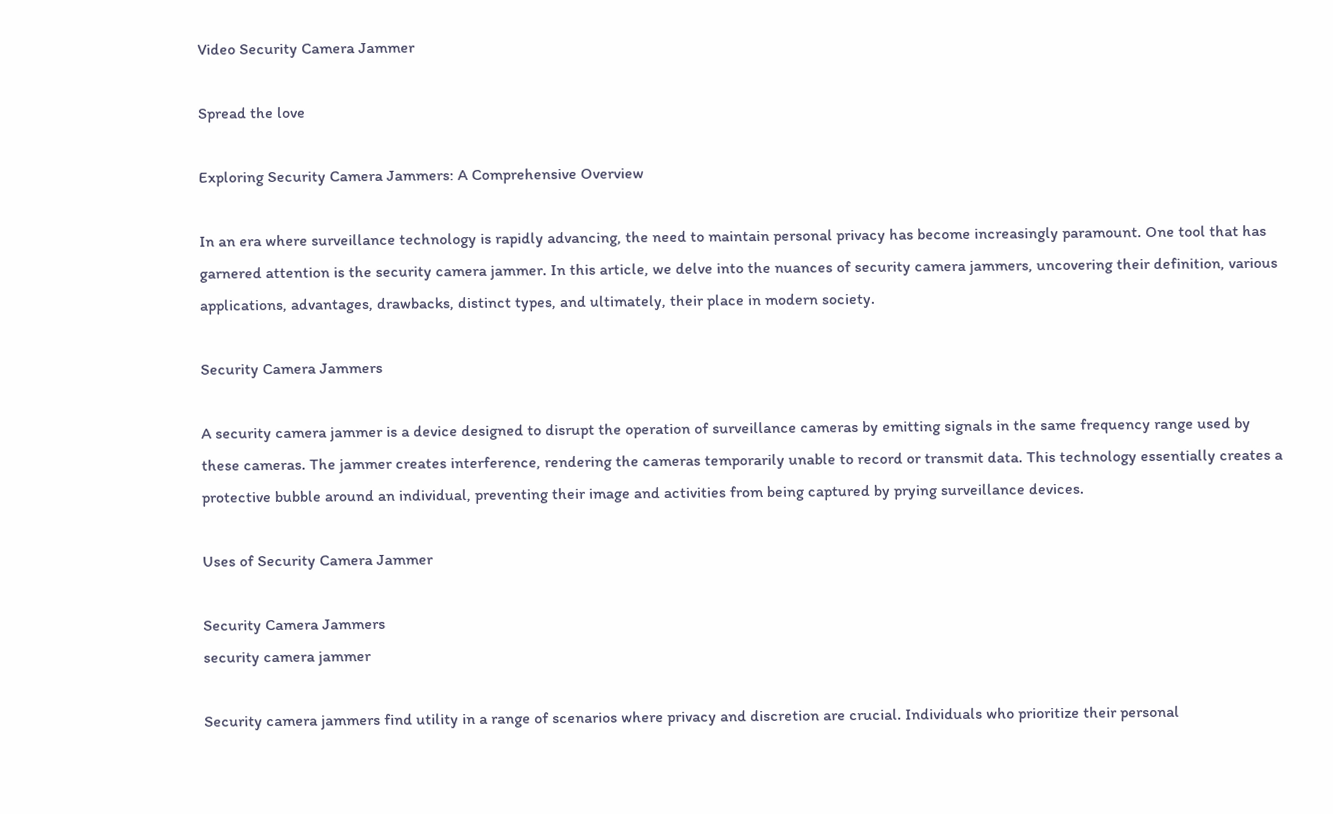Video Security Camera Jammer

Spread the love

Exploring Security Camera Jammers: A Comprehensive Overview

In an era where surveillance technology is rapidly advancing, the need to maintain personal privacy has become increasingly paramount. One tool that has garnered attention is the security camera jammer. In this article, we delve into the nuances of security camera jammers, uncovering their definition, various applications, advantages, drawbacks, distinct types, and ultimately, their place in modern society.

Security Camera Jammers

A security camera jammer is a device designed to disrupt the operation of surveillance cameras by emitting signals in the same frequency range used by these cameras. The jammer creates interference, rendering the cameras temporarily unable to record or transmit data. This technology essentially creates a protective bubble around an individual, preventing their image and activities from being captured by prying surveillance devices.

Uses of Security Camera Jammer

Security Camera Jammers
security camera jammer

Security camera jammers find utility in a range of scenarios where privacy and discretion are crucial. Individuals who prioritize their personal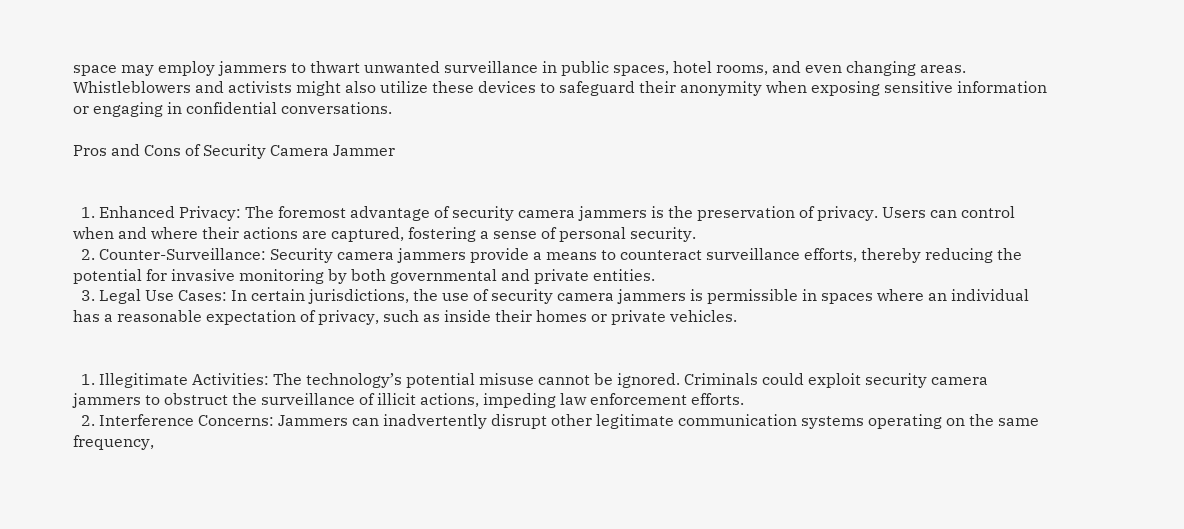space may employ jammers to thwart unwanted surveillance in public spaces, hotel rooms, and even changing areas. Whistleblowers and activists might also utilize these devices to safeguard their anonymity when exposing sensitive information or engaging in confidential conversations.

Pros and Cons of Security Camera Jammer


  1. Enhanced Privacy: The foremost advantage of security camera jammers is the preservation of privacy. Users can control when and where their actions are captured, fostering a sense of personal security.
  2. Counter-Surveillance: Security camera jammers provide a means to counteract surveillance efforts, thereby reducing the potential for invasive monitoring by both governmental and private entities.
  3. Legal Use Cases: In certain jurisdictions, the use of security camera jammers is permissible in spaces where an individual has a reasonable expectation of privacy, such as inside their homes or private vehicles.


  1. Illegitimate Activities: The technology’s potential misuse cannot be ignored. Criminals could exploit security camera jammers to obstruct the surveillance of illicit actions, impeding law enforcement efforts.
  2. Interference Concerns: Jammers can inadvertently disrupt other legitimate communication systems operating on the same frequency,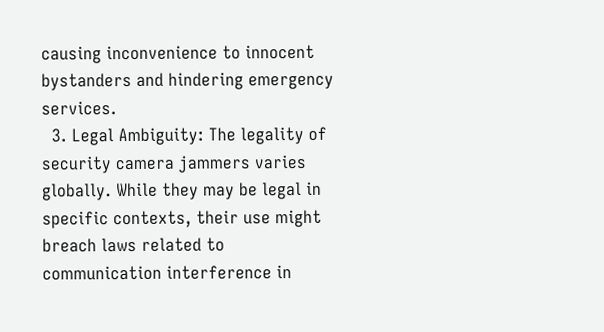causing inconvenience to innocent bystanders and hindering emergency services.
  3. Legal Ambiguity: The legality of security camera jammers varies globally. While they may be legal in specific contexts, their use might breach laws related to communication interference in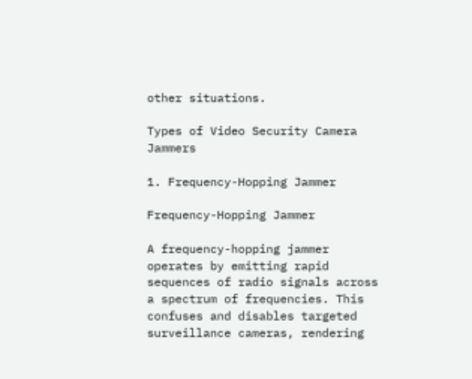other situations.

Types of Video Security Camera Jammers

1. Frequency-Hopping Jammer

Frequency-Hopping Jammer

A frequency-hopping jammer operates by emitting rapid sequences of radio signals across a spectrum of frequencies. This confuses and disables targeted surveillance cameras, rendering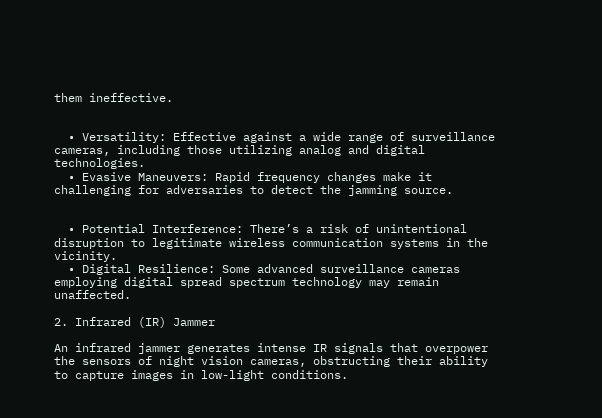them ineffective.


  • Versatility: Effective against a wide range of surveillance cameras, including those utilizing analog and digital technologies.
  • Evasive Maneuvers: Rapid frequency changes make it challenging for adversaries to detect the jamming source.


  • Potential Interference: There’s a risk of unintentional disruption to legitimate wireless communication systems in the vicinity.
  • Digital Resilience: Some advanced surveillance cameras employing digital spread spectrum technology may remain unaffected.

2. Infrared (IR) Jammer

An infrared jammer generates intense IR signals that overpower the sensors of night vision cameras, obstructing their ability to capture images in low-light conditions.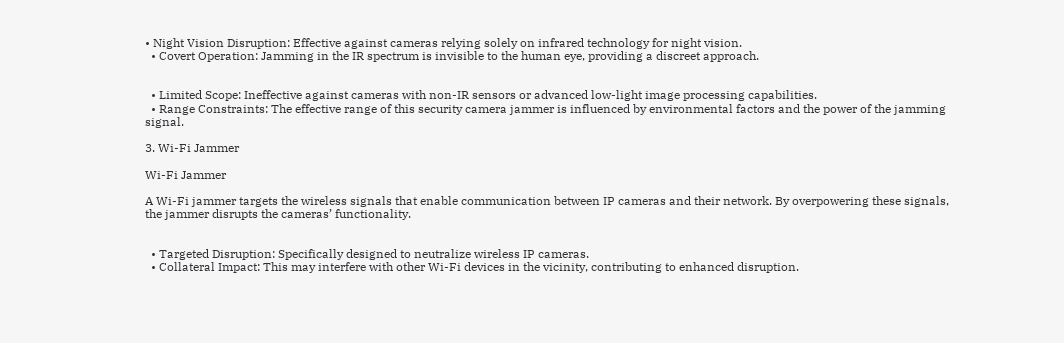• Night Vision Disruption: Effective against cameras relying solely on infrared technology for night vision.
  • Covert Operation: Jamming in the IR spectrum is invisible to the human eye, providing a discreet approach.


  • Limited Scope: Ineffective against cameras with non-IR sensors or advanced low-light image processing capabilities.
  • Range Constraints: The effective range of this security camera jammer is influenced by environmental factors and the power of the jamming signal.

3. Wi-Fi Jammer

Wi-Fi Jammer

A Wi-Fi jammer targets the wireless signals that enable communication between IP cameras and their network. By overpowering these signals, the jammer disrupts the cameras’ functionality.


  • Targeted Disruption: Specifically designed to neutralize wireless IP cameras.
  • Collateral Impact: This may interfere with other Wi-Fi devices in the vicinity, contributing to enhanced disruption.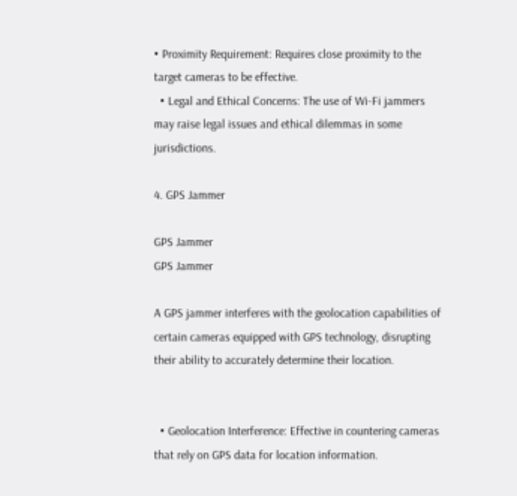• Proximity Requirement: Requires close proximity to the target cameras to be effective.
  • Legal and Ethical Concerns: The use of Wi-Fi jammers may raise legal issues and ethical dilemmas in some jurisdictions.

4. GPS Jammer

GPS Jammer
GPS Jammer

A GPS jammer interferes with the geolocation capabilities of certain cameras equipped with GPS technology, disrupting their ability to accurately determine their location.


  • Geolocation Interference: Effective in countering cameras that rely on GPS data for location information.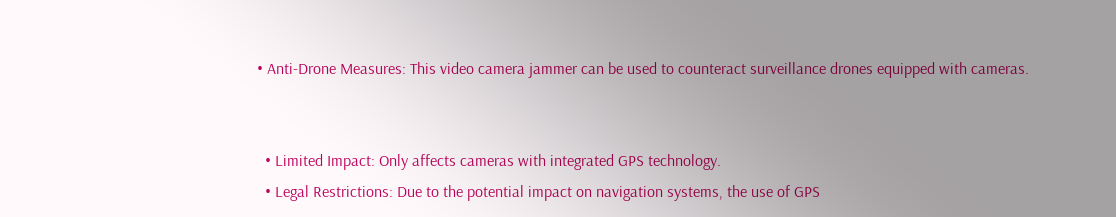• Anti-Drone Measures: This video camera jammer can be used to counteract surveillance drones equipped with cameras.


  • Limited Impact: Only affects cameras with integrated GPS technology.
  • Legal Restrictions: Due to the potential impact on navigation systems, the use of GPS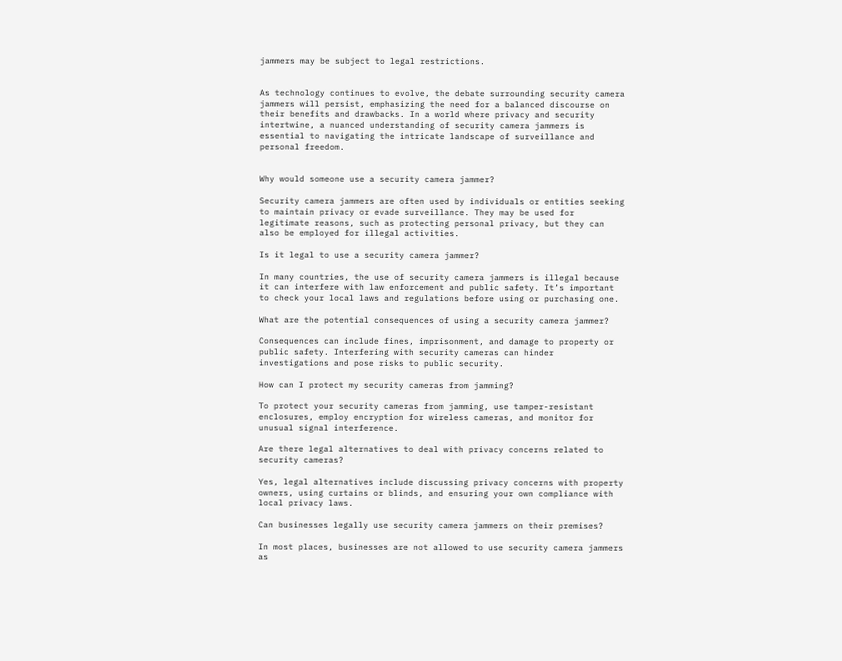jammers may be subject to legal restrictions.


As technology continues to evolve, the debate surrounding security camera jammers will persist, emphasizing the need for a balanced discourse on their benefits and drawbacks. In a world where privacy and security intertwine, a nuanced understanding of security camera jammers is essential to navigating the intricate landscape of surveillance and personal freedom.


Why would someone use a security camera jammer?

Security camera jammers are often used by individuals or entities seeking to maintain privacy or evade surveillance. They may be used for legitimate reasons, such as protecting personal privacy, but they can also be employed for illegal activities.

Is it legal to use a security camera jammer?

In many countries, the use of security camera jammers is illegal because it can interfere with law enforcement and public safety. It’s important to check your local laws and regulations before using or purchasing one.

What are the potential consequences of using a security camera jammer?

Consequences can include fines, imprisonment, and damage to property or public safety. Interfering with security cameras can hinder investigations and pose risks to public security.

How can I protect my security cameras from jamming?

To protect your security cameras from jamming, use tamper-resistant enclosures, employ encryption for wireless cameras, and monitor for unusual signal interference.

Are there legal alternatives to deal with privacy concerns related to security cameras?

Yes, legal alternatives include discussing privacy concerns with property owners, using curtains or blinds, and ensuring your own compliance with local privacy laws.

Can businesses legally use security camera jammers on their premises?

In most places, businesses are not allowed to use security camera jammers as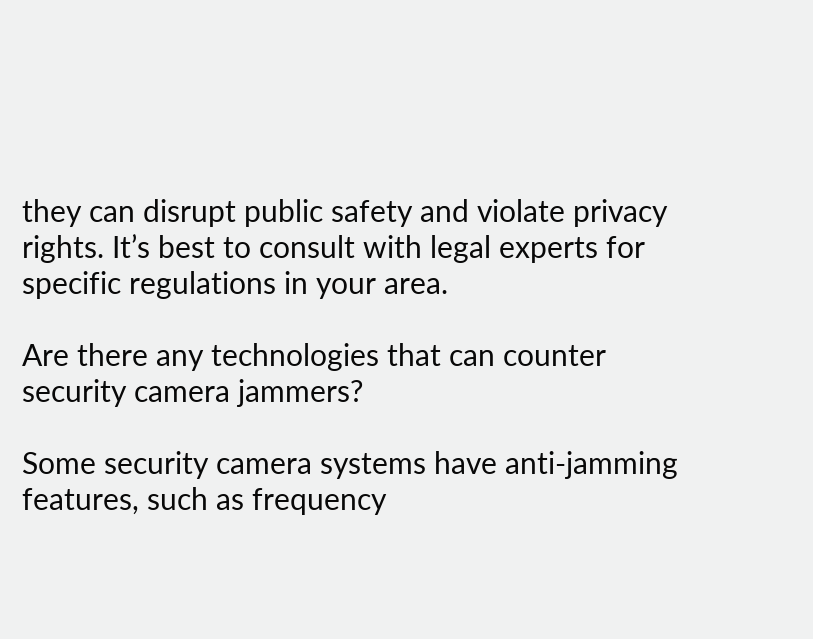they can disrupt public safety and violate privacy rights. It’s best to consult with legal experts for specific regulations in your area.

Are there any technologies that can counter security camera jammers?

Some security camera systems have anti-jamming features, such as frequency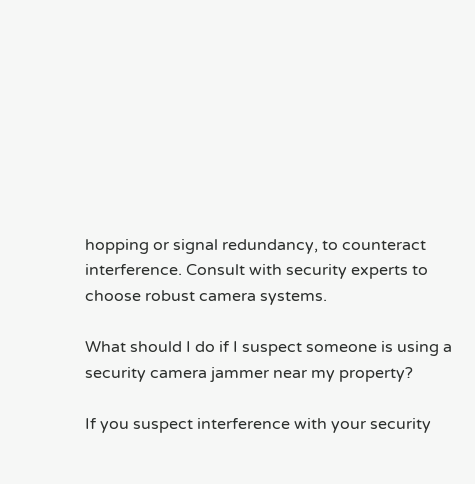hopping or signal redundancy, to counteract interference. Consult with security experts to choose robust camera systems.

What should I do if I suspect someone is using a security camera jammer near my property?

If you suspect interference with your security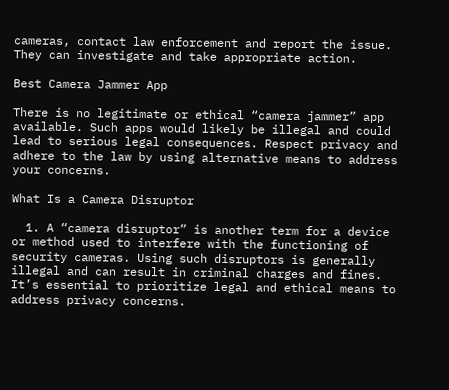cameras, contact law enforcement and report the issue. They can investigate and take appropriate action.

Best Camera Jammer App

There is no legitimate or ethical “camera jammer” app available. Such apps would likely be illegal and could lead to serious legal consequences. Respect privacy and adhere to the law by using alternative means to address your concerns.

What Is a Camera Disruptor

  1. A “camera disruptor” is another term for a device or method used to interfere with the functioning of security cameras. Using such disruptors is generally illegal and can result in criminal charges and fines. It’s essential to prioritize legal and ethical means to address privacy concerns.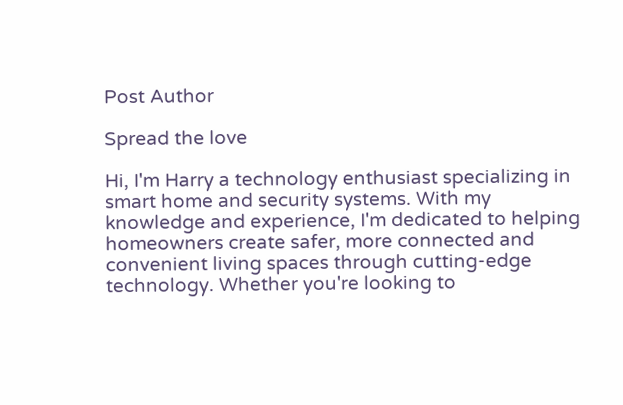Post Author

Spread the love

Hi, I'm Harry a technology enthusiast specializing in smart home and security systems. With my knowledge and experience, I'm dedicated to helping homeowners create safer, more connected and convenient living spaces through cutting-edge technology. Whether you're looking to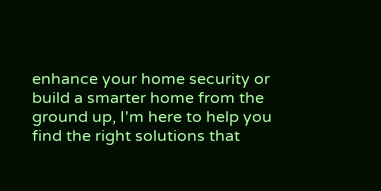enhance your home security or build a smarter home from the ground up, I'm here to help you find the right solutions that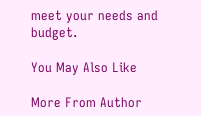meet your needs and budget.

You May Also Like

More From Author